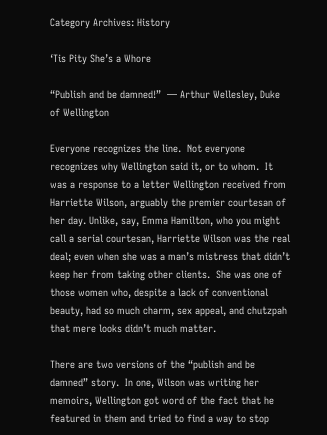Category Archives: History

‘Tis Pity She’s a Whore

“Publish and be damned!”  — Arthur Wellesley, Duke of Wellington

Everyone recognizes the line.  Not everyone recognizes why Wellington said it, or to whom.  It was a response to a letter Wellington received from Harriette Wilson, arguably the premier courtesan of her day. Unlike, say, Emma Hamilton, who you might call a serial courtesan, Harriette Wilson was the real deal; even when she was a man’s mistress that didn’t keep her from taking other clients.  She was one of those women who, despite a lack of conventional beauty, had so much charm, sex appeal, and chutzpah that mere looks didn’t much matter.

There are two versions of the “publish and be damned” story.  In one, Wilson was writing her memoirs, Wellington got word of the fact that he featured in them and tried to find a way to stop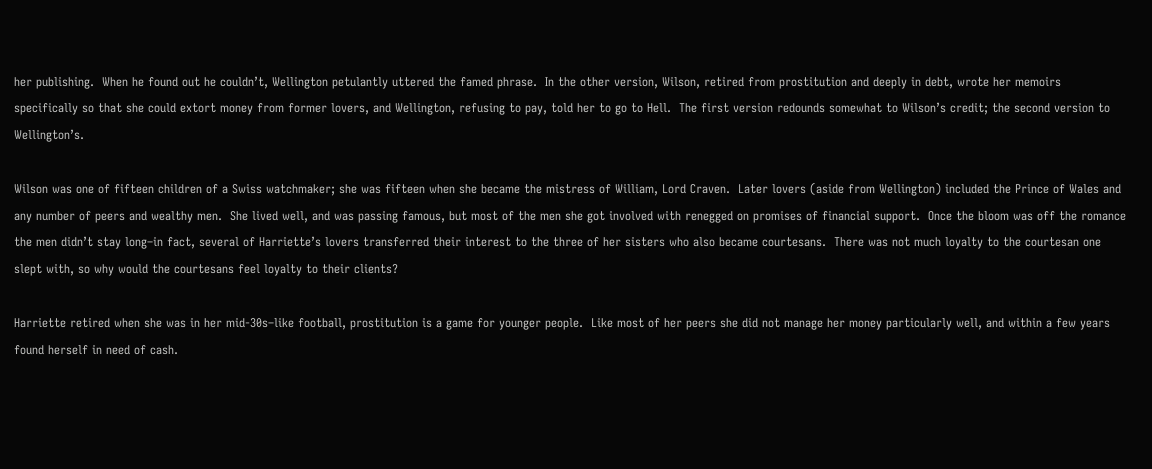her publishing.  When he found out he couldn’t, Wellington petulantly uttered the famed phrase.  In the other version, Wilson, retired from prostitution and deeply in debt, wrote her memoirs specifically so that she could extort money from former lovers, and Wellington, refusing to pay, told her to go to Hell.  The first version redounds somewhat to Wilson’s credit; the second version to Wellington’s.

Wilson was one of fifteen children of a Swiss watchmaker; she was fifteen when she became the mistress of William, Lord Craven.  Later lovers (aside from Wellington) included the Prince of Wales and any number of peers and wealthy men.  She lived well, and was passing famous, but most of the men she got involved with renegged on promises of financial support.  Once the bloom was off the romance the men didn’t stay long–in fact, several of Harriette’s lovers transferred their interest to the three of her sisters who also became courtesans.  There was not much loyalty to the courtesan one slept with, so why would the courtesans feel loyalty to their clients?

Harriette retired when she was in her mid-30s–like football, prostitution is a game for younger people.  Like most of her peers she did not manage her money particularly well, and within a few years found herself in need of cash.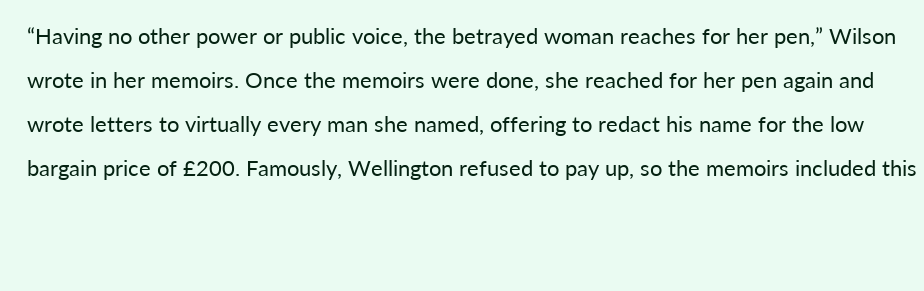“Having no other power or public voice, the betrayed woman reaches for her pen,” Wilson wrote in her memoirs. Once the memoirs were done, she reached for her pen again and wrote letters to virtually every man she named, offering to redact his name for the low bargain price of £200. Famously, Wellington refused to pay up, so the memoirs included this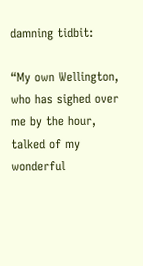damning tidbit:

“My own Wellington, who has sighed over me by the hour, talked of my wonderful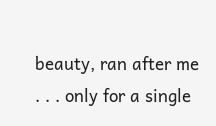beauty, ran after me . . . only for a single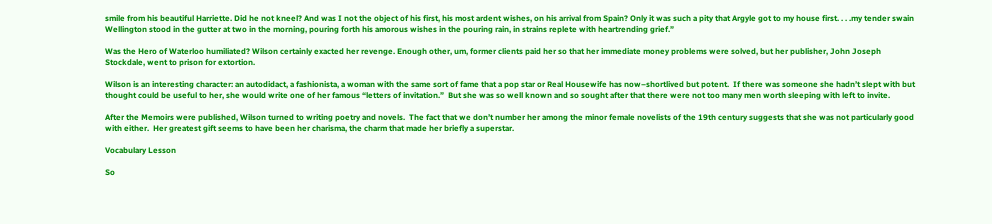smile from his beautiful Harriette. Did he not kneel? And was I not the object of his first, his most ardent wishes, on his arrival from Spain? Only it was such a pity that Argyle got to my house first. . . .my tender swain Wellington stood in the gutter at two in the morning, pouring forth his amorous wishes in the pouring rain, in strains replete with heartrending grief.”

Was the Hero of Waterloo humiliated? Wilson certainly exacted her revenge. Enough other, um, former clients paid her so that her immediate money problems were solved, but her publisher, John Joseph Stockdale, went to prison for extortion.

Wilson is an interesting character: an autodidact, a fashionista, a woman with the same sort of fame that a pop star or Real Housewife has now–shortlived but potent.  If there was someone she hadn’t slept with but thought could be useful to her, she would write one of her famous “letters of invitation.”  But she was so well known and so sought after that there were not too many men worth sleeping with left to invite.

After the Memoirs were published, Wilson turned to writing poetry and novels.  The fact that we don’t number her among the minor female novelists of the 19th century suggests that she was not particularly good with either.  Her greatest gift seems to have been her charisma, the charm that made her briefly a superstar.

Vocabulary Lesson

So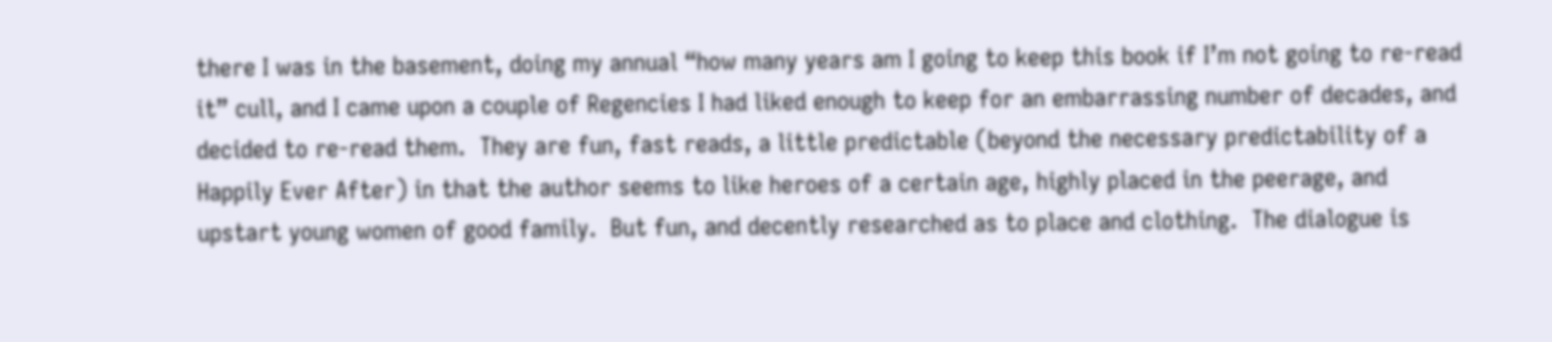there I was in the basement, doing my annual “how many years am I going to keep this book if I’m not going to re-read it” cull, and I came upon a couple of Regencies I had liked enough to keep for an embarrassing number of decades, and decided to re-read them.  They are fun, fast reads, a little predictable (beyond the necessary predictability of a Happily Ever After) in that the author seems to like heroes of a certain age, highly placed in the peerage, and upstart young women of good family.  But fun, and decently researched as to place and clothing.  The dialogue is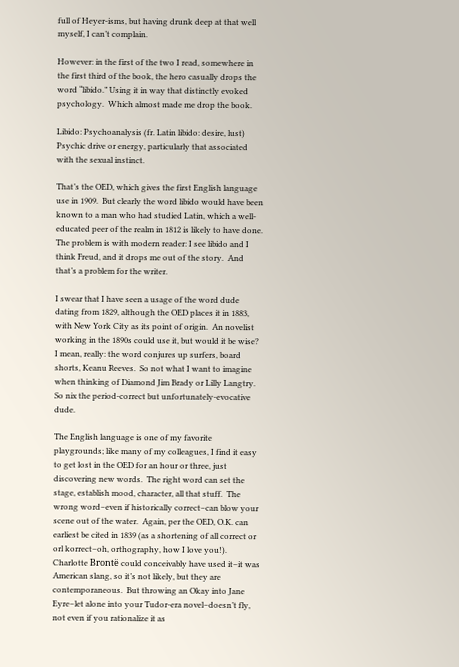full of Heyer-isms, but having drunk deep at that well myself, I can’t complain.

However: in the first of the two I read, somewhere in the first third of the book, the hero casually drops the word “libido.” Using it in way that distinctly evoked psychology.  Which almost made me drop the book.

Libido: Psychoanalysis (fr. Latin libido: desire, lust) Psychic drive or energy, particularly that associated with the sexual instinct.

That’s the OED, which gives the first English language use in 1909.  But clearly the word libido would have been known to a man who had studied Latin, which a well-educated peer of the realm in 1812 is likely to have done. The problem is with modern reader: I see libido and I think Freud, and it drops me out of the story.  And that’s a problem for the writer.

I swear that I have seen a usage of the word dude dating from 1829, although the OED places it in 1883, with New York City as its point of origin.  An novelist working in the 1890s could use it, but would it be wise?  I mean, really: the word conjures up surfers, board shorts, Keanu Reeves.  So not what I want to imagine when thinking of Diamond Jim Brady or Lilly Langtry.  So nix the period-correct but unfortunately-evocative dude.

The English language is one of my favorite playgrounds; like many of my colleagues, I find it easy to get lost in the OED for an hour or three, just discovering new words.  The right word can set the stage, establish mood, character, all that stuff.  The wrong word–even if historically correct–can blow your scene out of the water.  Again, per the OED, O.K. can earliest be cited in 1839 (as a shortening of all correct or orl korrect–oh, orthography, how I love you!).  Charlotte Brontë could conceivably have used it–it was American slang, so it’s not likely, but they are contemporaneous.  But throwing an Okay into Jane Eyre–let alone into your Tudor-era novel–doesn’t fly, not even if you rationalize it as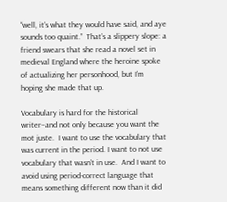“well, it’s what they would have said, and aye sounds too quaint.”  That’s a slippery slope: a friend swears that she read a novel set in medieval England where the heroine spoke of actualizing her personhood, but I’m hoping she made that up.

Vocabulary is hard for the historical writer–and not only because you want the mot juste.  I want to use the vocabulary that was current in the period. I want to not use vocabulary that wasn’t in use.  And I want to avoid using period-correct language that means something different now than it did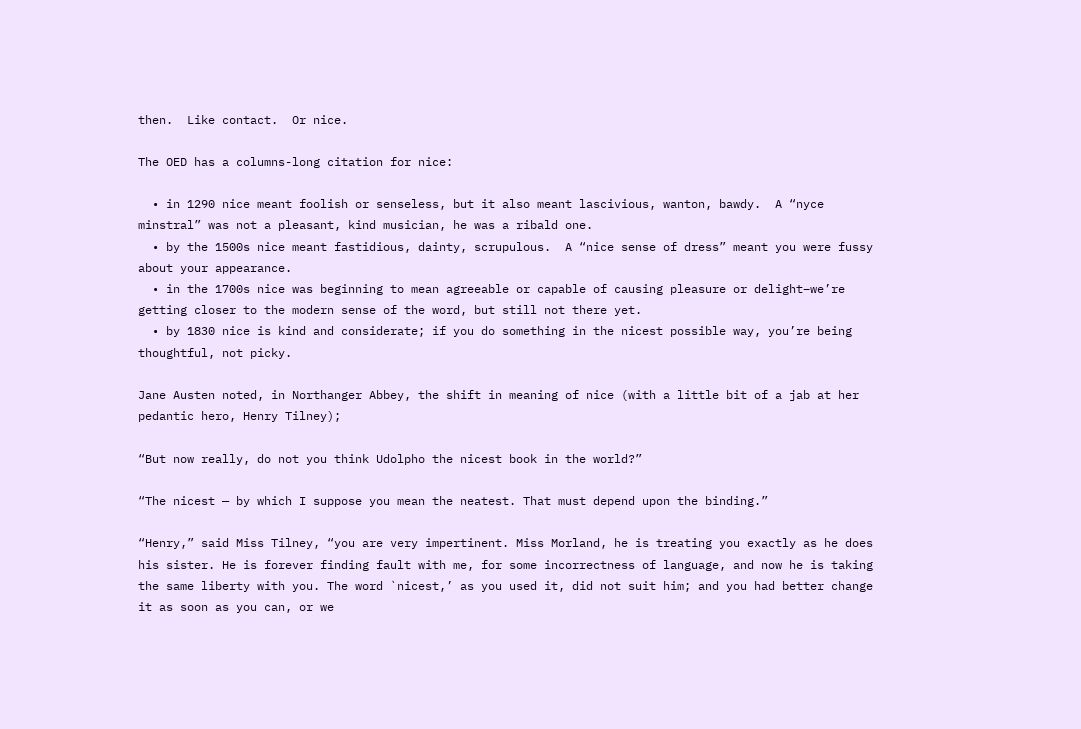then.  Like contact.  Or nice.

The OED has a columns-long citation for nice:

  • in 1290 nice meant foolish or senseless, but it also meant lascivious, wanton, bawdy.  A “nyce minstral” was not a pleasant, kind musician, he was a ribald one.
  • by the 1500s nice meant fastidious, dainty, scrupulous.  A “nice sense of dress” meant you were fussy about your appearance.
  • in the 1700s nice was beginning to mean agreeable or capable of causing pleasure or delight–we’re getting closer to the modern sense of the word, but still not there yet.
  • by 1830 nice is kind and considerate; if you do something in the nicest possible way, you’re being thoughtful, not picky.

Jane Austen noted, in Northanger Abbey, the shift in meaning of nice (with a little bit of a jab at her pedantic hero, Henry Tilney);

“But now really, do not you think Udolpho the nicest book in the world?”

“The nicest — by which I suppose you mean the neatest. That must depend upon the binding.”

“Henry,” said Miss Tilney, “you are very impertinent. Miss Morland, he is treating you exactly as he does his sister. He is forever finding fault with me, for some incorrectness of language, and now he is taking the same liberty with you. The word `nicest,’ as you used it, did not suit him; and you had better change it as soon as you can, or we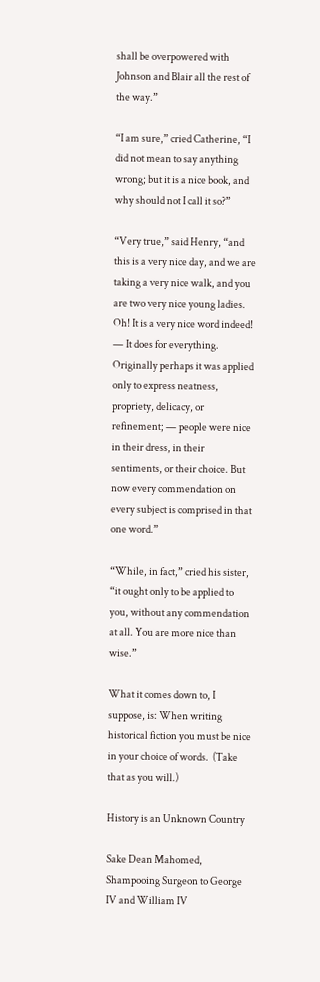shall be overpowered with Johnson and Blair all the rest of the way.”

“I am sure,” cried Catherine, “I did not mean to say anything wrong; but it is a nice book, and why should not I call it so?”

“Very true,” said Henry, “and this is a very nice day, and we are taking a very nice walk, and you are two very nice young ladies. Oh! It is a very nice word indeed! — It does for everything. Originally perhaps it was applied only to express neatness, propriety, delicacy, or refinement; — people were nice in their dress, in their sentiments, or their choice. But now every commendation on every subject is comprised in that one word.”

“While, in fact,” cried his sister, “it ought only to be applied to you, without any commendation at all. You are more nice than wise.”

What it comes down to, I suppose, is: When writing historical fiction you must be nice in your choice of words.  (Take that as you will.)

History is an Unknown Country

Sake Dean Mahomed, Shampooing Surgeon to George IV and William IV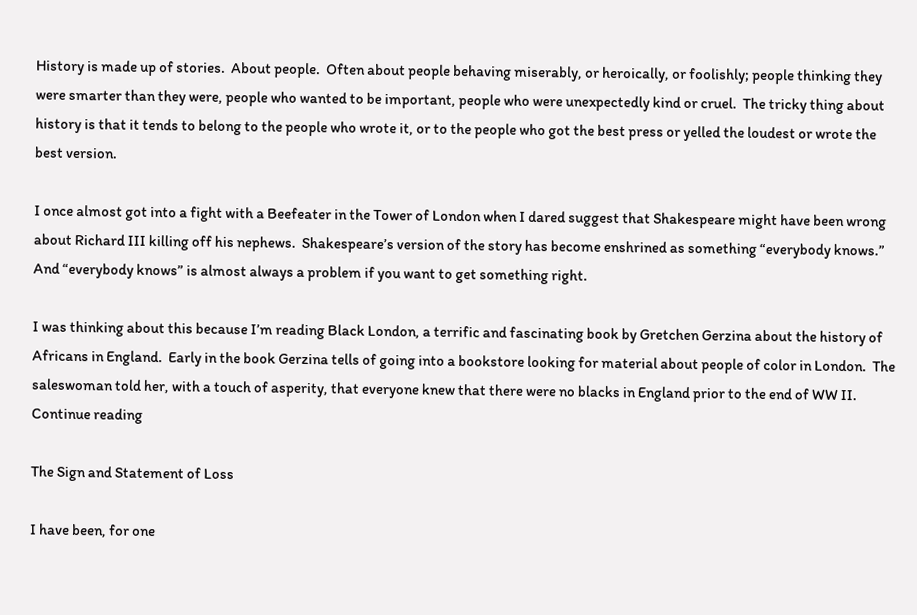History is made up of stories.  About people.  Often about people behaving miserably, or heroically, or foolishly; people thinking they were smarter than they were, people who wanted to be important, people who were unexpectedly kind or cruel.  The tricky thing about history is that it tends to belong to the people who wrote it, or to the people who got the best press or yelled the loudest or wrote the best version.

I once almost got into a fight with a Beefeater in the Tower of London when I dared suggest that Shakespeare might have been wrong about Richard III killing off his nephews.  Shakespeare’s version of the story has become enshrined as something “everybody knows.”  And “everybody knows” is almost always a problem if you want to get something right.

I was thinking about this because I’m reading Black London, a terrific and fascinating book by Gretchen Gerzina about the history of Africans in England.  Early in the book Gerzina tells of going into a bookstore looking for material about people of color in London.  The saleswoman told her, with a touch of asperity, that everyone knew that there were no blacks in England prior to the end of WW II.   Continue reading

The Sign and Statement of Loss

I have been, for one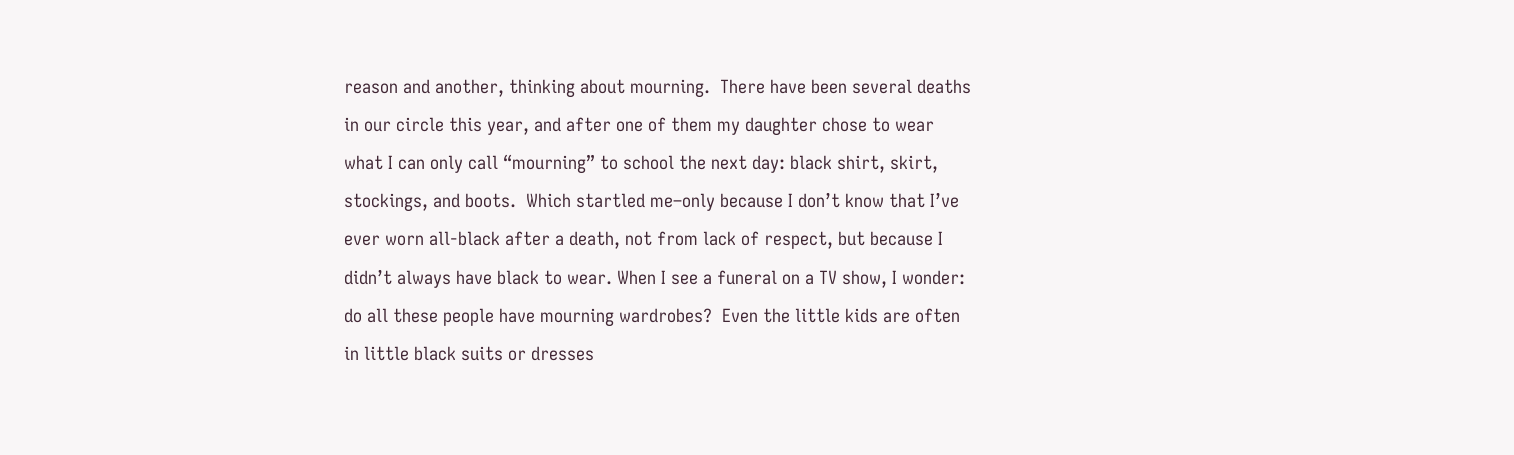reason and another, thinking about mourning.  There have been several deaths in our circle this year, and after one of them my daughter chose to wear what I can only call “mourning” to school the next day: black shirt, skirt, stockings, and boots.  Which startled me–only because I don’t know that I’ve ever worn all-black after a death, not from lack of respect, but because I didn’t always have black to wear. When I see a funeral on a TV show, I wonder: do all these people have mourning wardrobes?  Even the little kids are often in little black suits or dresses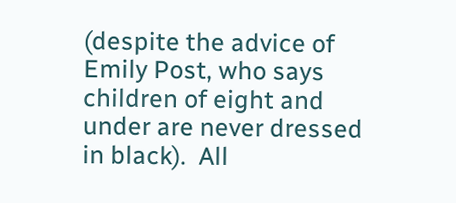(despite the advice of Emily Post, who says children of eight and under are never dressed in black).  All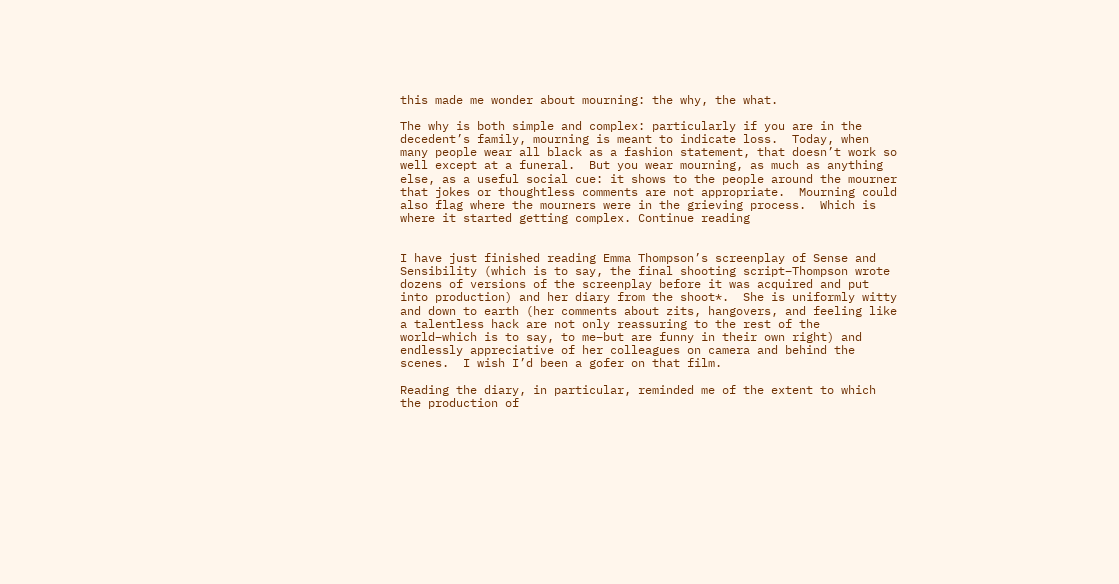this made me wonder about mourning: the why, the what.

The why is both simple and complex: particularly if you are in the decedent’s family, mourning is meant to indicate loss.  Today, when many people wear all black as a fashion statement, that doesn’t work so well except at a funeral.  But you wear mourning, as much as anything else, as a useful social cue: it shows to the people around the mourner that jokes or thoughtless comments are not appropriate.  Mourning could also flag where the mourners were in the grieving process.  Which is where it started getting complex. Continue reading


I have just finished reading Emma Thompson’s screenplay of Sense and Sensibility (which is to say, the final shooting script–Thompson wrote dozens of versions of the screenplay before it was acquired and put into production) and her diary from the shoot*.  She is uniformly witty and down to earth (her comments about zits, hangovers, and feeling like a talentless hack are not only reassuring to the rest of the world–which is to say, to me–but are funny in their own right) and endlessly appreciative of her colleagues on camera and behind the scenes.  I wish I’d been a gofer on that film.

Reading the diary, in particular, reminded me of the extent to which the production of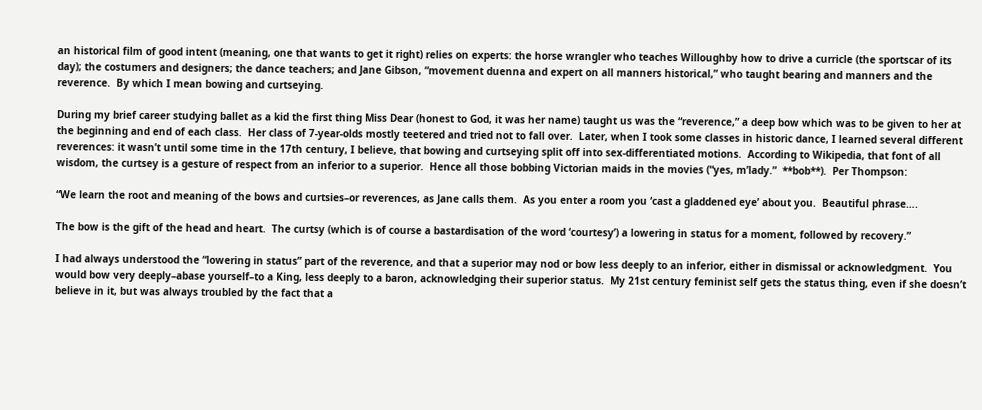an historical film of good intent (meaning, one that wants to get it right) relies on experts: the horse wrangler who teaches Willoughby how to drive a curricle (the sportscar of its day); the costumers and designers; the dance teachers; and Jane Gibson, “movement duenna and expert on all manners historical,” who taught bearing and manners and the reverence.  By which I mean bowing and curtseying.

During my brief career studying ballet as a kid the first thing Miss Dear (honest to God, it was her name) taught us was the “reverence,” a deep bow which was to be given to her at the beginning and end of each class.  Her class of 7-year-olds mostly teetered and tried not to fall over.  Later, when I took some classes in historic dance, I learned several different reverences: it wasn’t until some time in the 17th century, I believe, that bowing and curtseying split off into sex-differentiated motions.  According to Wikipedia, that font of all wisdom, the curtsey is a gesture of respect from an inferior to a superior.  Hence all those bobbing Victorian maids in the movies (“yes, m’lady.”  **bob**).  Per Thompson:

“We learn the root and meaning of the bows and curtsies–or reverences, as Jane calls them.  As you enter a room you ‘cast a gladdened eye’ about you.  Beautiful phrase….

The bow is the gift of the head and heart.  The curtsy (which is of course a bastardisation of the word ‘courtesy’) a lowering in status for a moment, followed by recovery.”

I had always understood the “lowering in status” part of the reverence, and that a superior may nod or bow less deeply to an inferior, either in dismissal or acknowledgment.  You would bow very deeply–abase yourself–to a King, less deeply to a baron, acknowledging their superior status.  My 21st century feminist self gets the status thing, even if she doesn’t believe in it, but was always troubled by the fact that a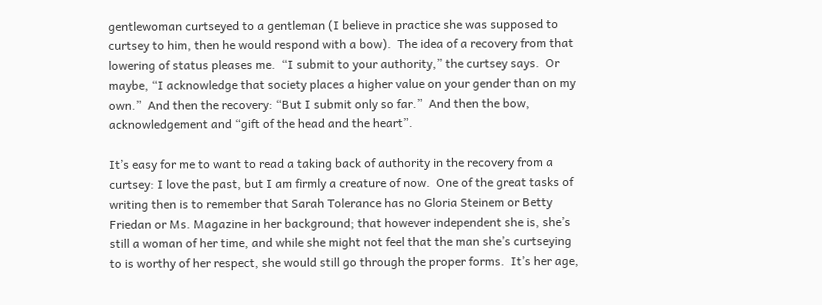gentlewoman curtseyed to a gentleman (I believe in practice she was supposed to curtsey to him, then he would respond with a bow).  The idea of a recovery from that lowering of status pleases me.  “I submit to your authority,” the curtsey says.  Or maybe, “I acknowledge that society places a higher value on your gender than on my own.”  And then the recovery: “But I submit only so far.”  And then the bow, acknowledgement and “gift of the head and the heart”.

It’s easy for me to want to read a taking back of authority in the recovery from a curtsey: I love the past, but I am firmly a creature of now.  One of the great tasks of writing then is to remember that Sarah Tolerance has no Gloria Steinem or Betty Friedan or Ms. Magazine in her background; that however independent she is, she’s still a woman of her time, and while she might not feel that the man she’s curtseying to is worthy of her respect, she would still go through the proper forms.  It’s her age,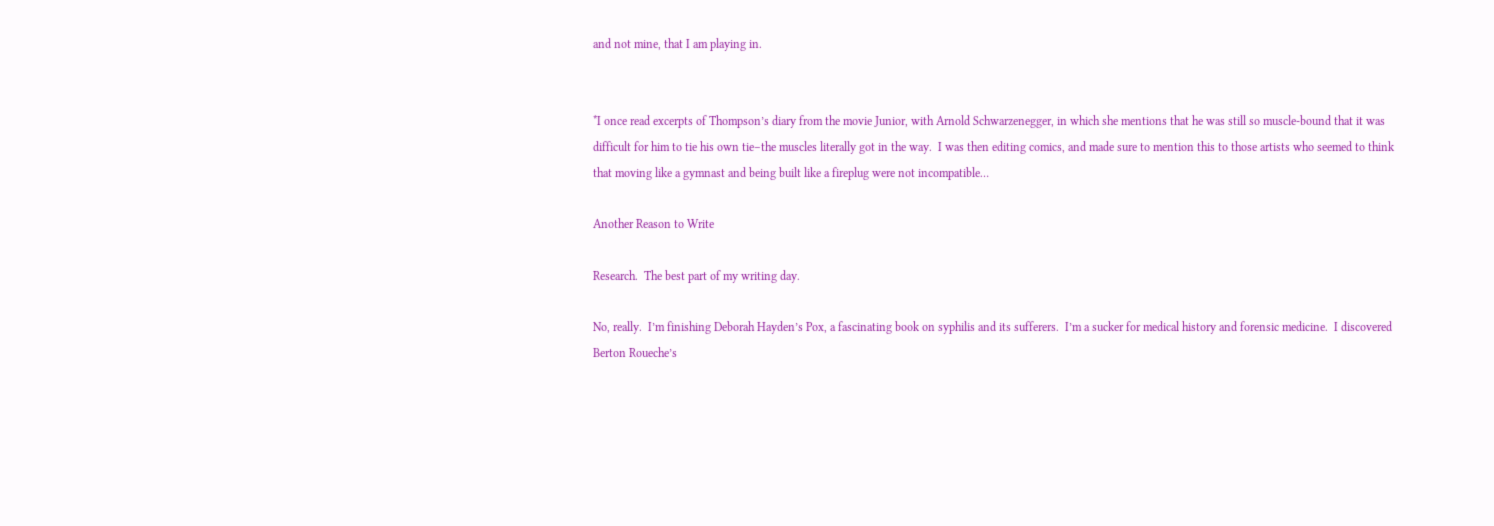and not mine, that I am playing in.


*I once read excerpts of Thompson’s diary from the movie Junior, with Arnold Schwarzenegger, in which she mentions that he was still so muscle-bound that it was difficult for him to tie his own tie–the muscles literally got in the way.  I was then editing comics, and made sure to mention this to those artists who seemed to think that moving like a gymnast and being built like a fireplug were not incompatible…

Another Reason to Write

Research.  The best part of my writing day.

No, really.  I’m finishing Deborah Hayden’s Pox, a fascinating book on syphilis and its sufferers.  I’m a sucker for medical history and forensic medicine.  I discovered Berton Roueche’s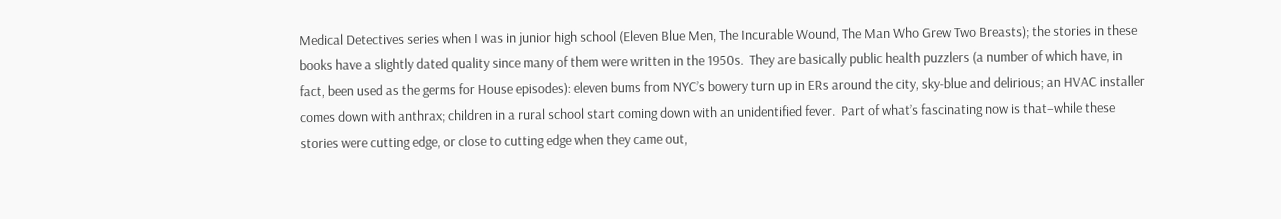Medical Detectives series when I was in junior high school (Eleven Blue Men, The Incurable Wound, The Man Who Grew Two Breasts); the stories in these books have a slightly dated quality since many of them were written in the 1950s.  They are basically public health puzzlers (a number of which have, in fact, been used as the germs for House episodes): eleven bums from NYC’s bowery turn up in ERs around the city, sky-blue and delirious; an HVAC installer comes down with anthrax; children in a rural school start coming down with an unidentified fever.  Part of what’s fascinating now is that–while these stories were cutting edge, or close to cutting edge when they came out,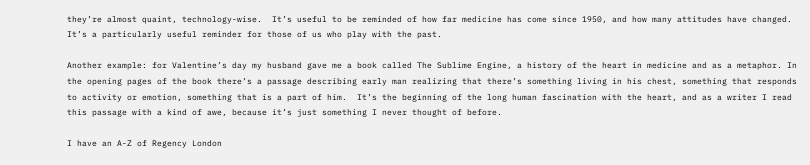they’re almost quaint, technology-wise.  It’s useful to be reminded of how far medicine has come since 1950, and how many attitudes have changed.  It’s a particularly useful reminder for those of us who play with the past.

Another example: for Valentine’s day my husband gave me a book called The Sublime Engine, a history of the heart in medicine and as a metaphor. In the opening pages of the book there’s a passage describing early man realizing that there’s something living in his chest, something that responds to activity or emotion, something that is a part of him.  It’s the beginning of the long human fascination with the heart, and as a writer I read this passage with a kind of awe, because it’s just something I never thought of before.

I have an A-Z of Regency London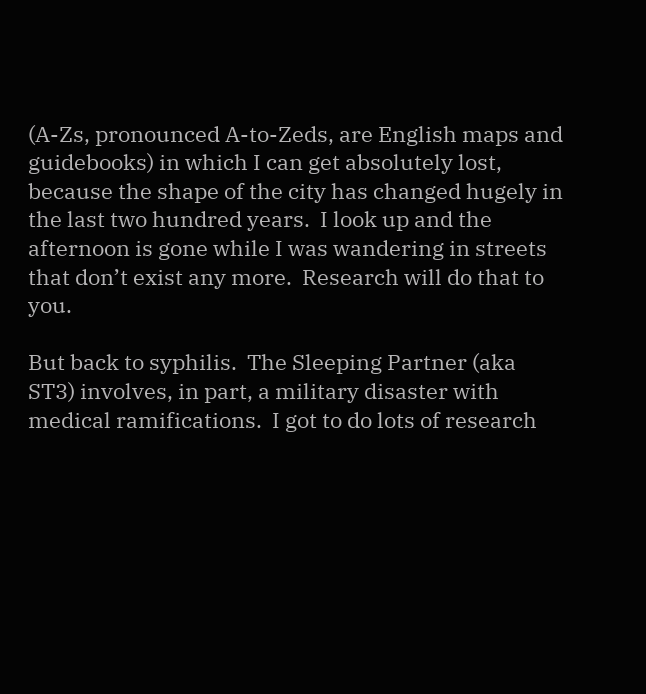(A-Zs, pronounced A-to-Zeds, are English maps and guidebooks) in which I can get absolutely lost, because the shape of the city has changed hugely in the last two hundred years.  I look up and the afternoon is gone while I was wandering in streets that don’t exist any more.  Research will do that to you.

But back to syphilis.  The Sleeping Partner (aka ST3) involves, in part, a military disaster with medical ramifications.  I got to do lots of research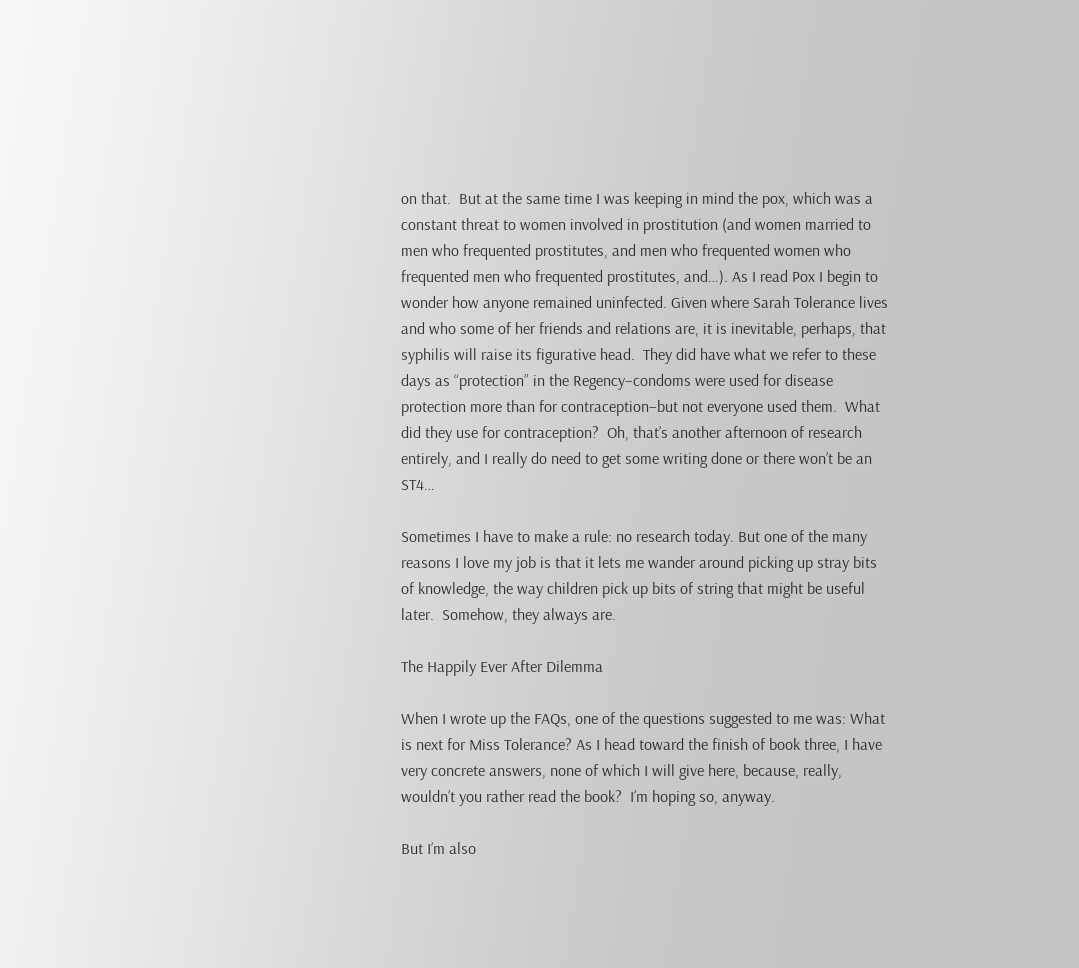on that.  But at the same time I was keeping in mind the pox, which was a constant threat to women involved in prostitution (and women married to men who frequented prostitutes, and men who frequented women who frequented men who frequented prostitutes, and…). As I read Pox I begin to wonder how anyone remained uninfected. Given where Sarah Tolerance lives and who some of her friends and relations are, it is inevitable, perhaps, that syphilis will raise its figurative head.  They did have what we refer to these days as “protection” in the Regency–condoms were used for disease protection more than for contraception–but not everyone used them.  What did they use for contraception?  Oh, that’s another afternoon of research entirely, and I really do need to get some writing done or there won’t be an ST4…

Sometimes I have to make a rule: no research today. But one of the many reasons I love my job is that it lets me wander around picking up stray bits of knowledge, the way children pick up bits of string that might be useful later.  Somehow, they always are.

The Happily Ever After Dilemma

When I wrote up the FAQs, one of the questions suggested to me was: What is next for Miss Tolerance? As I head toward the finish of book three, I have very concrete answers, none of which I will give here, because, really, wouldn’t you rather read the book?  I’m hoping so, anyway.

But I’m also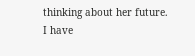thinking about her future.  I have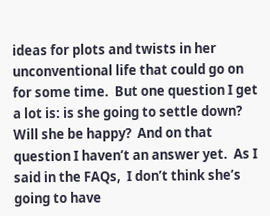ideas for plots and twists in her unconventional life that could go on for some time.  But one question I get a lot is: is she going to settle down?  Will she be happy?  And on that question I haven’t an answer yet.  As I said in the FAQs,  I don’t think she’s going to have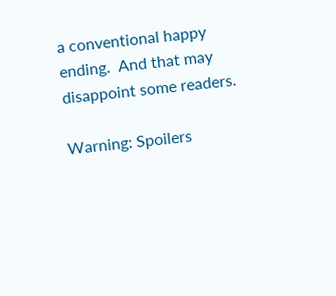a conventional happy ending.  And that may disappoint some readers.

Warning: Spoilers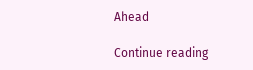Ahead

Continue reading